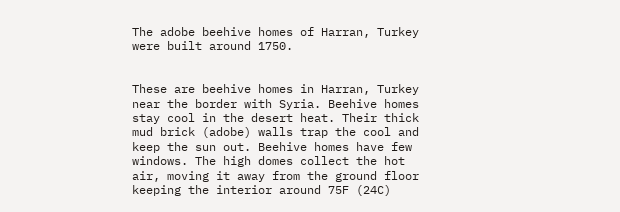The adobe beehive homes of Harran, Turkey were built around 1750.


These are beehive homes in Harran, Turkey near the border with Syria. Beehive homes stay cool in the desert heat. Their thick mud brick (adobe) walls trap the cool and keep the sun out. Beehive homes have few windows. The high domes collect the hot air, moving it away from the ground floor keeping the interior around 75F (24C)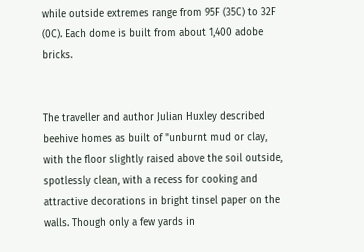while outside extremes range from 95F (35C) to 32F (0C). Each dome is built from about 1,400 adobe bricks.


The traveller and author Julian Huxley described beehive homes as built of "unburnt mud or clay, with the floor slightly raised above the soil outside, spotlessly clean, with a recess for cooking and attractive decorations in bright tinsel paper on the walls. Though only a few yards in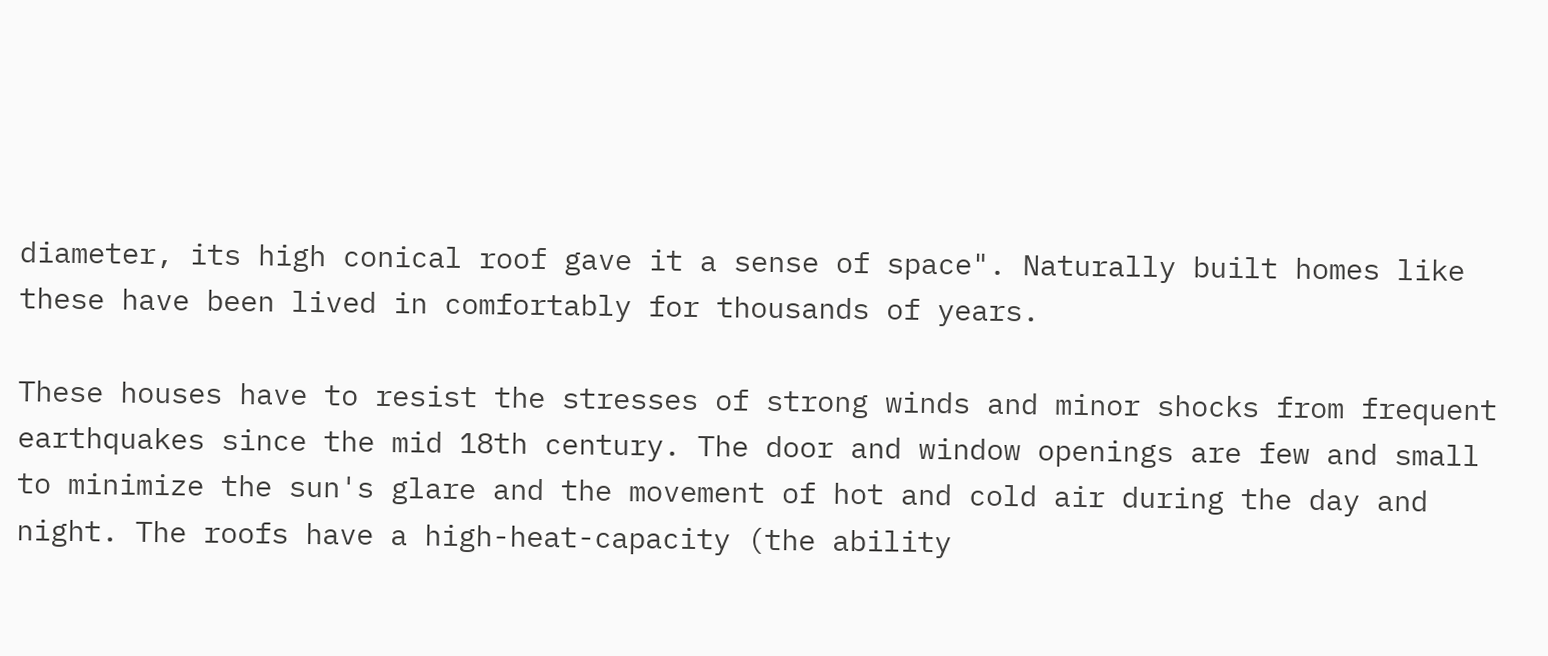diameter, its high conical roof gave it a sense of space". Naturally built homes like these have been lived in comfortably for thousands of years.

These houses have to resist the stresses of strong winds and minor shocks from frequent earthquakes since the mid 18th century. The door and window openings are few and small to minimize the sun's glare and the movement of hot and cold air during the day and night. The roofs have a high-heat-capacity (the ability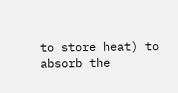to store heat) to absorb the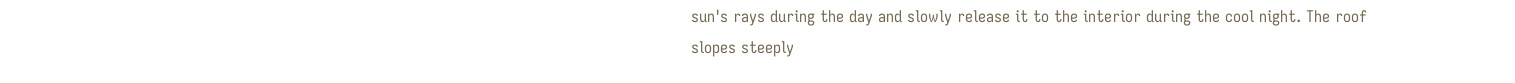sun's rays during the day and slowly release it to the interior during the cool night. The roof slopes steeply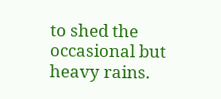to shed the occasional but heavy rains.